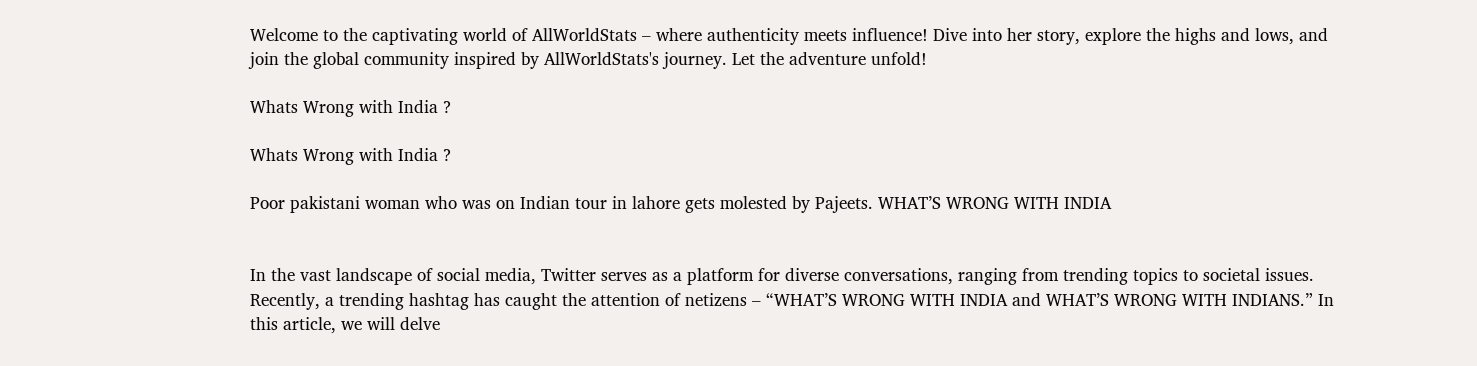Welcome to the captivating world of AllWorldStats – where authenticity meets influence! Dive into her story, explore the highs and lows, and join the global community inspired by AllWorldStats's journey. Let the adventure unfold!

Whats Wrong with India ?

Whats Wrong with India ?

Poor pakistani woman who was on Indian tour in lahore gets molested by Pajeets. WHAT’S WRONG WITH INDIA


In the vast landscape of social media, Twitter serves as a platform for diverse conversations, ranging from trending topics to societal issues. Recently, a trending hashtag has caught the attention of netizens – “WHAT’S WRONG WITH INDIA and WHAT’S WRONG WITH INDIANS.” In this article, we will delve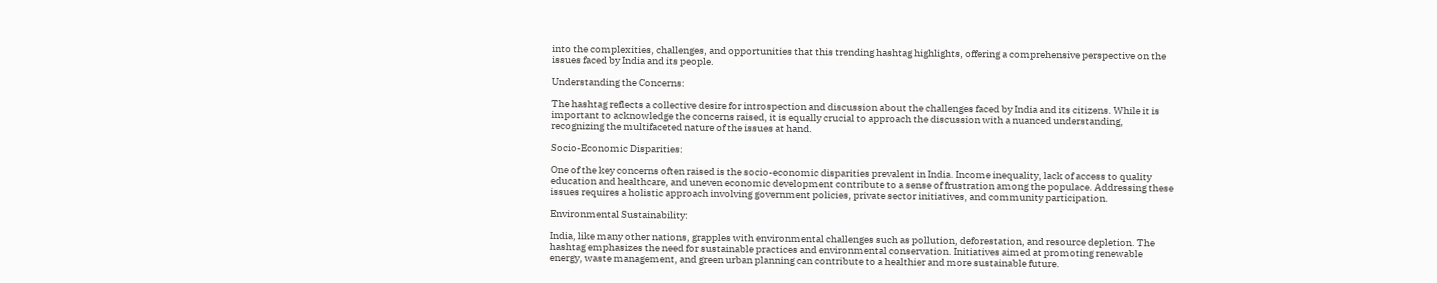into the complexities, challenges, and opportunities that this trending hashtag highlights, offering a comprehensive perspective on the issues faced by India and its people.

Understanding the Concerns:

The hashtag reflects a collective desire for introspection and discussion about the challenges faced by India and its citizens. While it is important to acknowledge the concerns raised, it is equally crucial to approach the discussion with a nuanced understanding, recognizing the multifaceted nature of the issues at hand.

Socio-Economic Disparities:

One of the key concerns often raised is the socio-economic disparities prevalent in India. Income inequality, lack of access to quality education and healthcare, and uneven economic development contribute to a sense of frustration among the populace. Addressing these issues requires a holistic approach involving government policies, private sector initiatives, and community participation.

Environmental Sustainability:

India, like many other nations, grapples with environmental challenges such as pollution, deforestation, and resource depletion. The hashtag emphasizes the need for sustainable practices and environmental conservation. Initiatives aimed at promoting renewable energy, waste management, and green urban planning can contribute to a healthier and more sustainable future.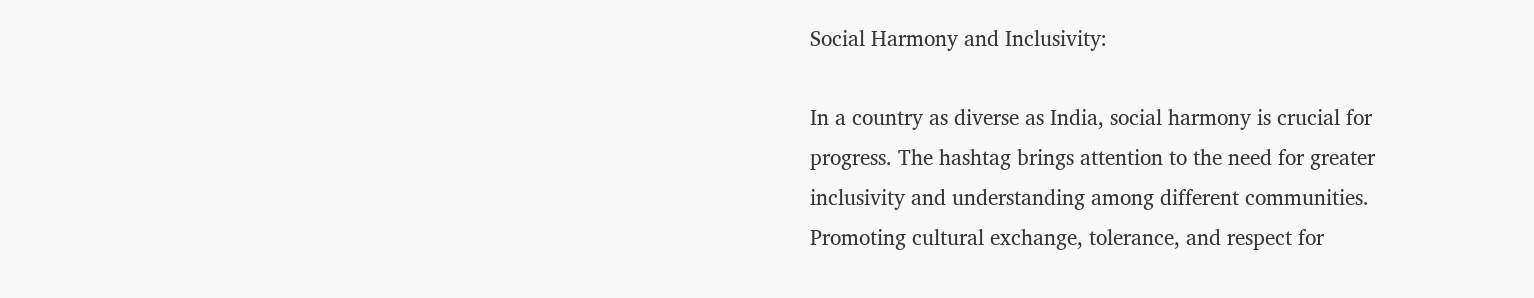Social Harmony and Inclusivity:

In a country as diverse as India, social harmony is crucial for progress. The hashtag brings attention to the need for greater inclusivity and understanding among different communities. Promoting cultural exchange, tolerance, and respect for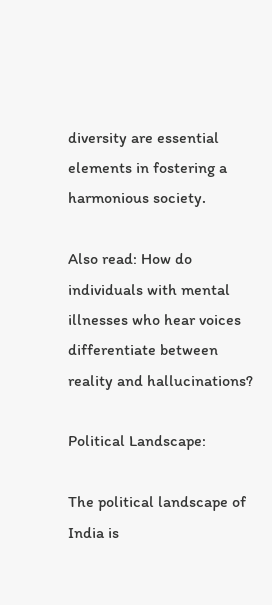diversity are essential elements in fostering a harmonious society.

Also read: How do individuals with mental illnesses who hear voices differentiate between reality and hallucinations?

Political Landscape:

The political landscape of India is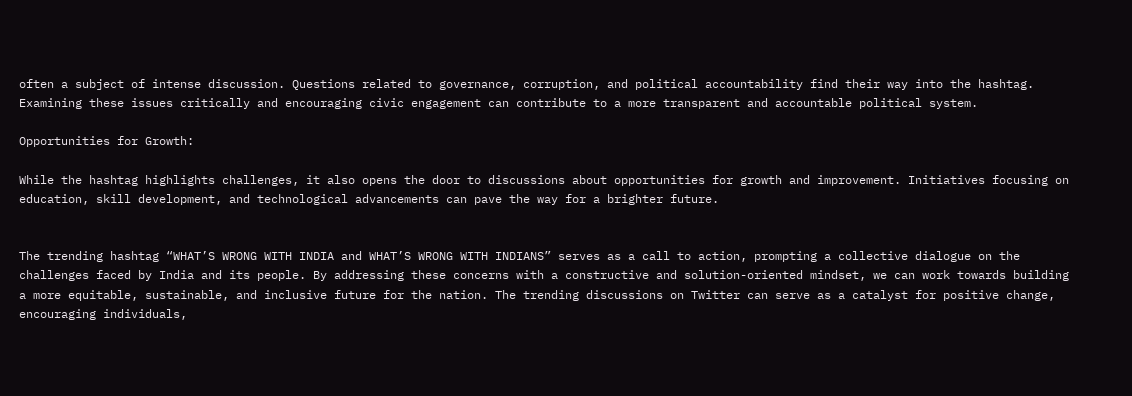often a subject of intense discussion. Questions related to governance, corruption, and political accountability find their way into the hashtag. Examining these issues critically and encouraging civic engagement can contribute to a more transparent and accountable political system.

Opportunities for Growth:

While the hashtag highlights challenges, it also opens the door to discussions about opportunities for growth and improvement. Initiatives focusing on education, skill development, and technological advancements can pave the way for a brighter future.


The trending hashtag “WHAT’S WRONG WITH INDIA and WHAT’S WRONG WITH INDIANS” serves as a call to action, prompting a collective dialogue on the challenges faced by India and its people. By addressing these concerns with a constructive and solution-oriented mindset, we can work towards building a more equitable, sustainable, and inclusive future for the nation. The trending discussions on Twitter can serve as a catalyst for positive change, encouraging individuals,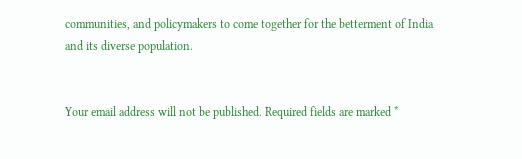communities, and policymakers to come together for the betterment of India and its diverse population.


Your email address will not be published. Required fields are marked *